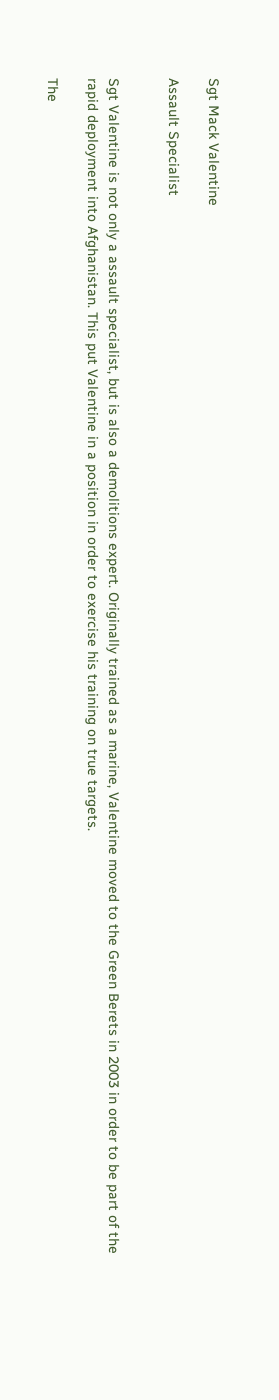Sgt Mack Valentine

Assault Specialist


Sgt Valentine is not only a assault specialist, but is also a demolitions expert. Originally trained as a marine, Valentine moved to the Green Berets in 2003 in order to be part of the rapid deployment into Afghanistan. This put Valentine in a position in order to exercise his training on true targets.

The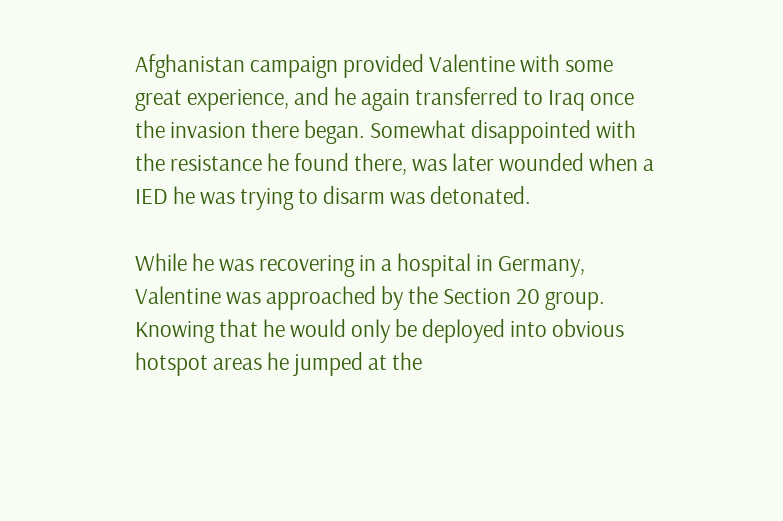Afghanistan campaign provided Valentine with some great experience, and he again transferred to Iraq once the invasion there began. Somewhat disappointed with the resistance he found there, was later wounded when a IED he was trying to disarm was detonated.

While he was recovering in a hospital in Germany, Valentine was approached by the Section 20 group. Knowing that he would only be deployed into obvious hotspot areas he jumped at the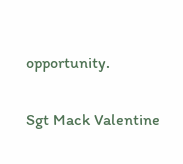opportunity.

Sgt Mack Valentine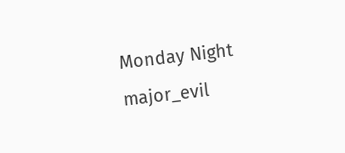Monday Night major_evil